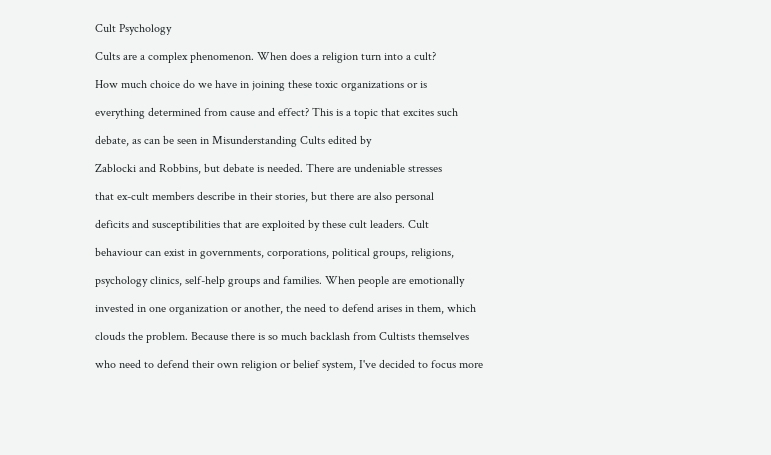Cult Psychology

Cults are a complex phenomenon. When does a religion turn into a cult?

How much choice do we have in joining these toxic organizations or is

everything determined from cause and effect? This is a topic that excites such

debate, as can be seen in Misunderstanding Cults edited by

Zablocki and Robbins, but debate is needed. There are undeniable stresses

that ex-cult members describe in their stories, but there are also personal

deficits and susceptibilities that are exploited by these cult leaders. Cult

behaviour can exist in governments, corporations, political groups, religions,

psychology clinics, self-help groups and families. When people are emotionally

invested in one organization or another, the need to defend arises in them, which

clouds the problem. Because there is so much backlash from Cultists themselves

who need to defend their own religion or belief system, I've decided to focus more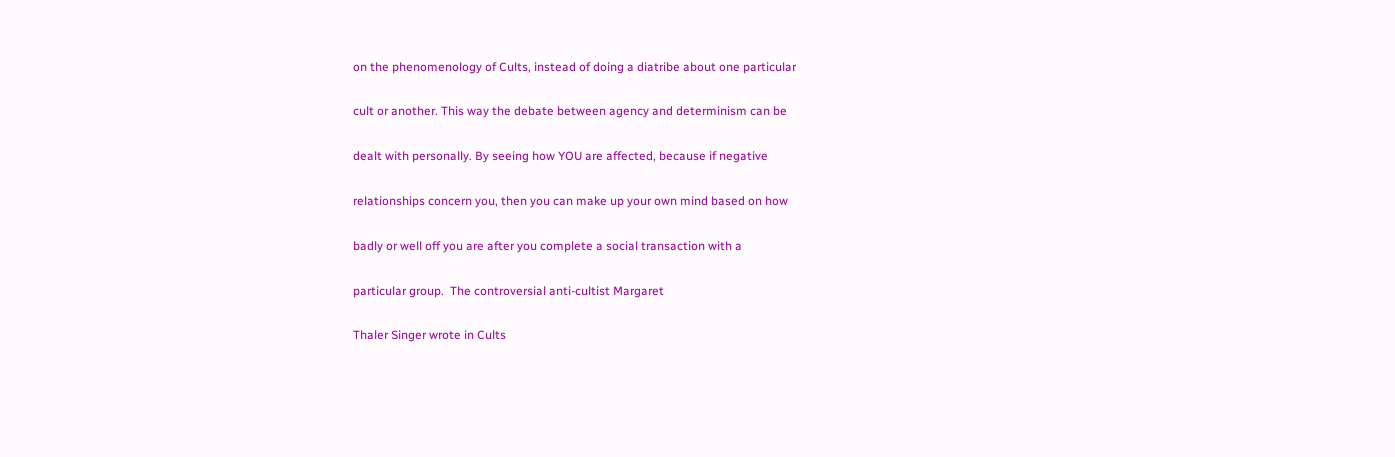on the phenomenology of Cults, instead of doing a diatribe about one particular

cult or another. This way the debate between agency and determinism can be

dealt with personally. By seeing how YOU are affected, because if negative

relationships concern you, then you can make up your own mind based on how

badly or well off you are after you complete a social transaction with a

particular group.  The controversial anti-cultist Margaret

Thaler Singer wrote in Cults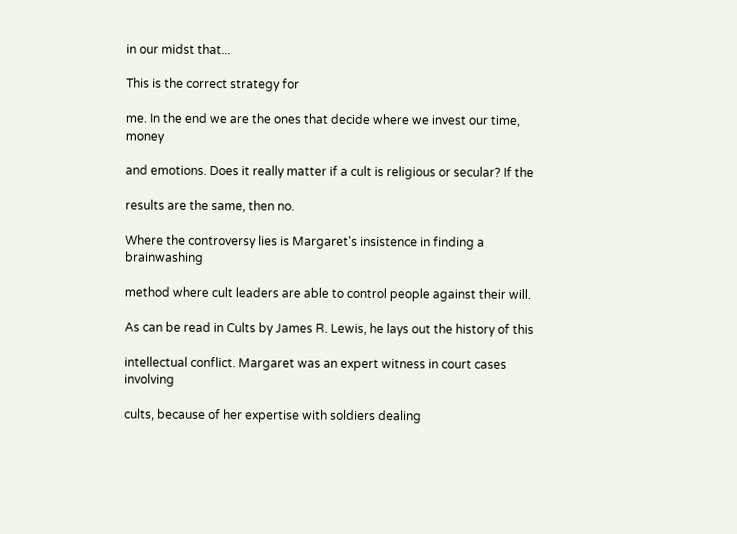in our midst that...

This is the correct strategy for

me. In the end we are the ones that decide where we invest our time, money

and emotions. Does it really matter if a cult is religious or secular? If the

results are the same, then no.

Where the controversy lies is Margaret's insistence in finding a brainwashing

method where cult leaders are able to control people against their will.

As can be read in Cults by James R. Lewis, he lays out the history of this

intellectual conflict. Margaret was an expert witness in court cases involving

cults, because of her expertise with soldiers dealing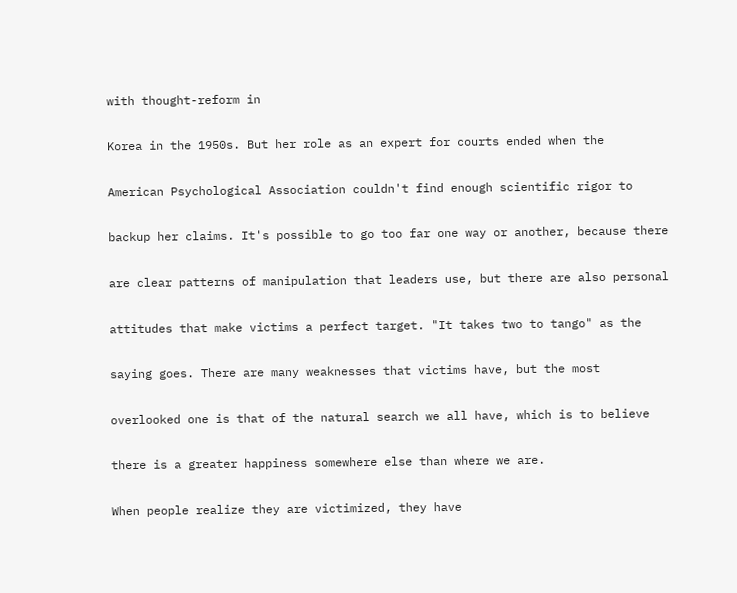with thought-reform in

Korea in the 1950s. But her role as an expert for courts ended when the

American Psychological Association couldn't find enough scientific rigor to

backup her claims. It's possible to go too far one way or another, because there

are clear patterns of manipulation that leaders use, but there are also personal

attitudes that make victims a perfect target. "It takes two to tango" as the

saying goes. There are many weaknesses that victims have, but the most

overlooked one is that of the natural search we all have, which is to believe

there is a greater happiness somewhere else than where we are.

When people realize they are victimized, they have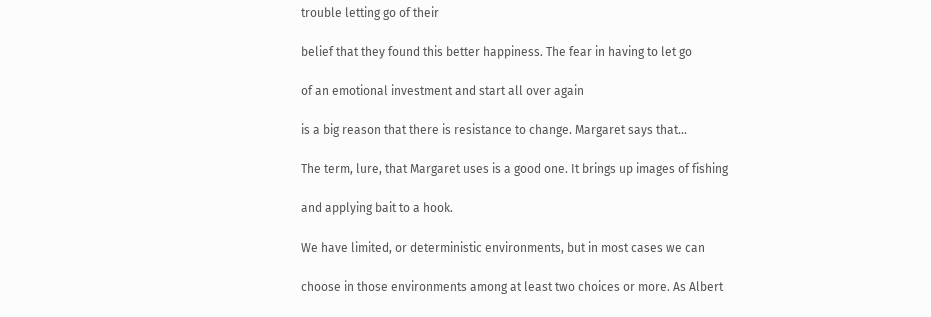trouble letting go of their

belief that they found this better happiness. The fear in having to let go

of an emotional investment and start all over again

is a big reason that there is resistance to change. Margaret says that...

The term, lure, that Margaret uses is a good one. It brings up images of fishing

and applying bait to a hook.

We have limited, or deterministic environments, but in most cases we can

choose in those environments among at least two choices or more. As Albert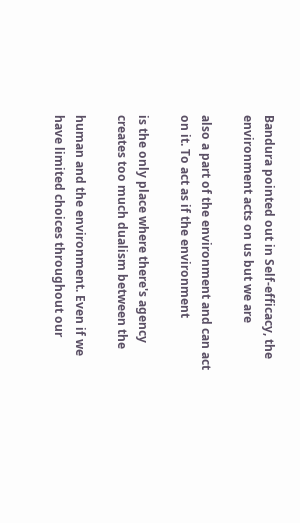Bandura pointed out in Self-efficacy, the environment acts on us but we are

also a part of the environment and can act on it. To act as if the environment

is the only place where there's agency creates too much dualism between the

human and the environment. Even if we have limited choices throughout our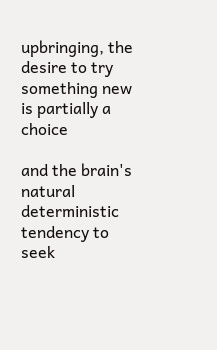upbringing, the desire to try something new is partially a choice

and the brain's natural deterministic tendency to seek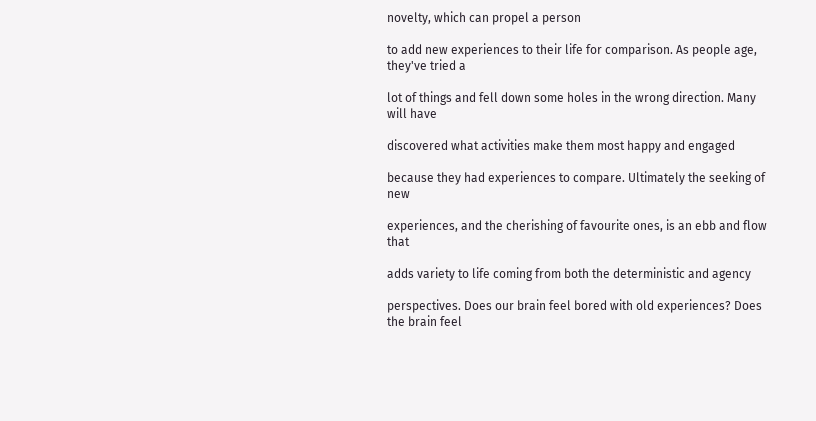novelty, which can propel a person

to add new experiences to their life for comparison. As people age, they've tried a

lot of things and fell down some holes in the wrong direction. Many will have

discovered what activities make them most happy and engaged

because they had experiences to compare. Ultimately the seeking of new

experiences, and the cherishing of favourite ones, is an ebb and flow that

adds variety to life coming from both the deterministic and agency

perspectives. Does our brain feel bored with old experiences? Does the brain feel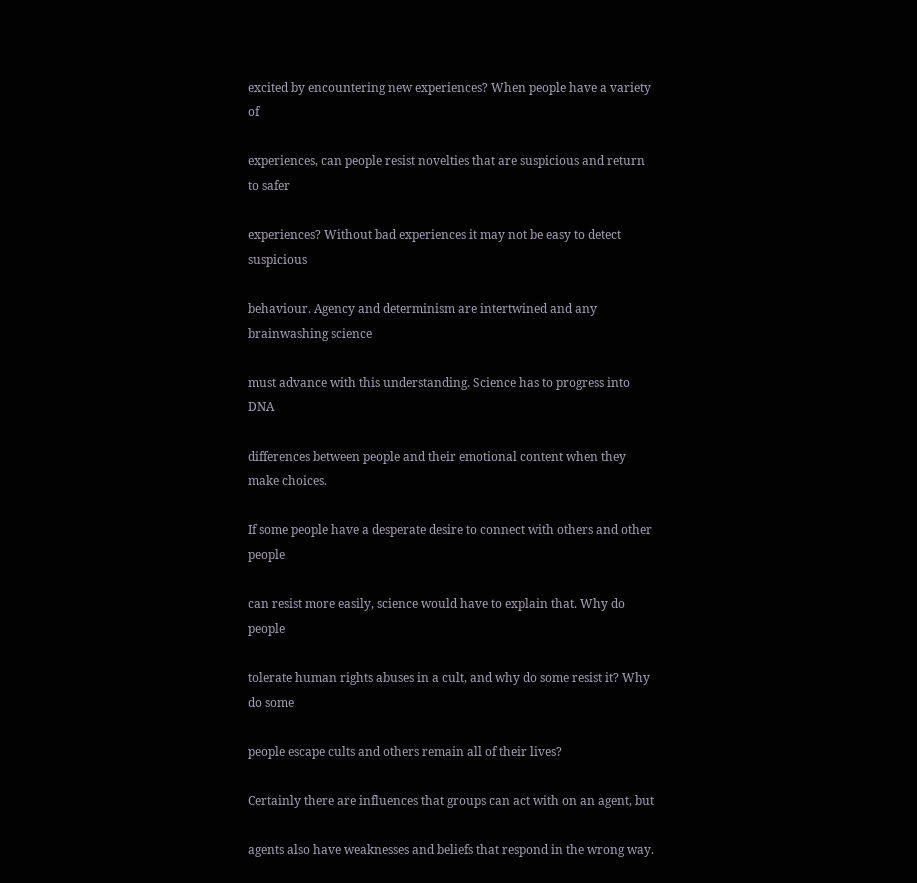excited by encountering new experiences? When people have a variety of

experiences, can people resist novelties that are suspicious and return to safer

experiences? Without bad experiences it may not be easy to detect suspicious

behaviour. Agency and determinism are intertwined and any brainwashing science

must advance with this understanding. Science has to progress into DNA

differences between people and their emotional content when they make choices.

If some people have a desperate desire to connect with others and other people

can resist more easily, science would have to explain that. Why do people

tolerate human rights abuses in a cult, and why do some resist it? Why do some

people escape cults and others remain all of their lives?

Certainly there are influences that groups can act with on an agent, but

agents also have weaknesses and beliefs that respond in the wrong way.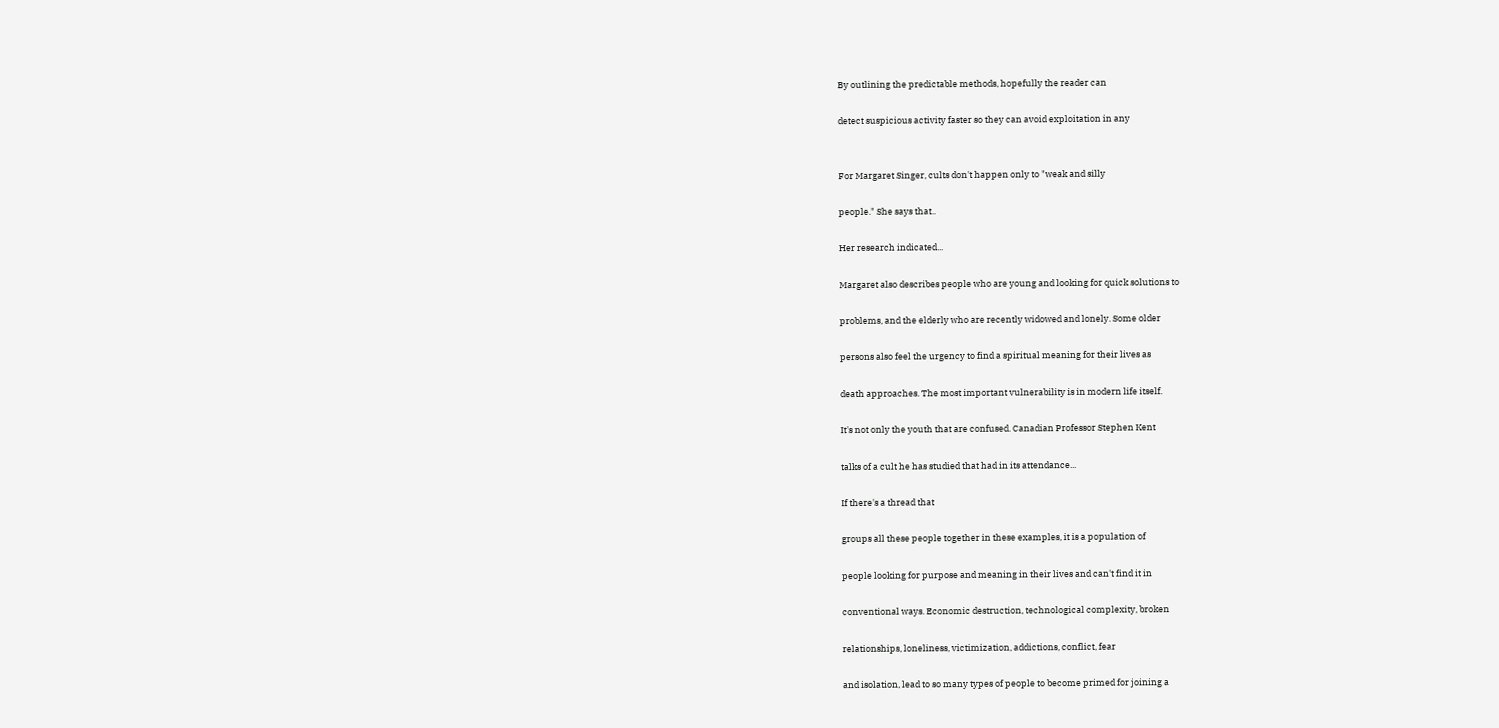By outlining the predictable methods, hopefully the reader can

detect suspicious activity faster so they can avoid exploitation in any


For Margaret Singer, cults don't happen only to "weak and silly

people." She says that..

Her research indicated...

Margaret also describes people who are young and looking for quick solutions to

problems, and the elderly who are recently widowed and lonely. Some older

persons also feel the urgency to find a spiritual meaning for their lives as

death approaches. The most important vulnerability is in modern life itself.

It's not only the youth that are confused. Canadian Professor Stephen Kent

talks of a cult he has studied that had in its attendance...

If there's a thread that

groups all these people together in these examples, it is a population of

people looking for purpose and meaning in their lives and can't find it in

conventional ways. Economic destruction, technological complexity, broken

relationships, loneliness, victimization, addictions, conflict, fear

and isolation, lead to so many types of people to become primed for joining a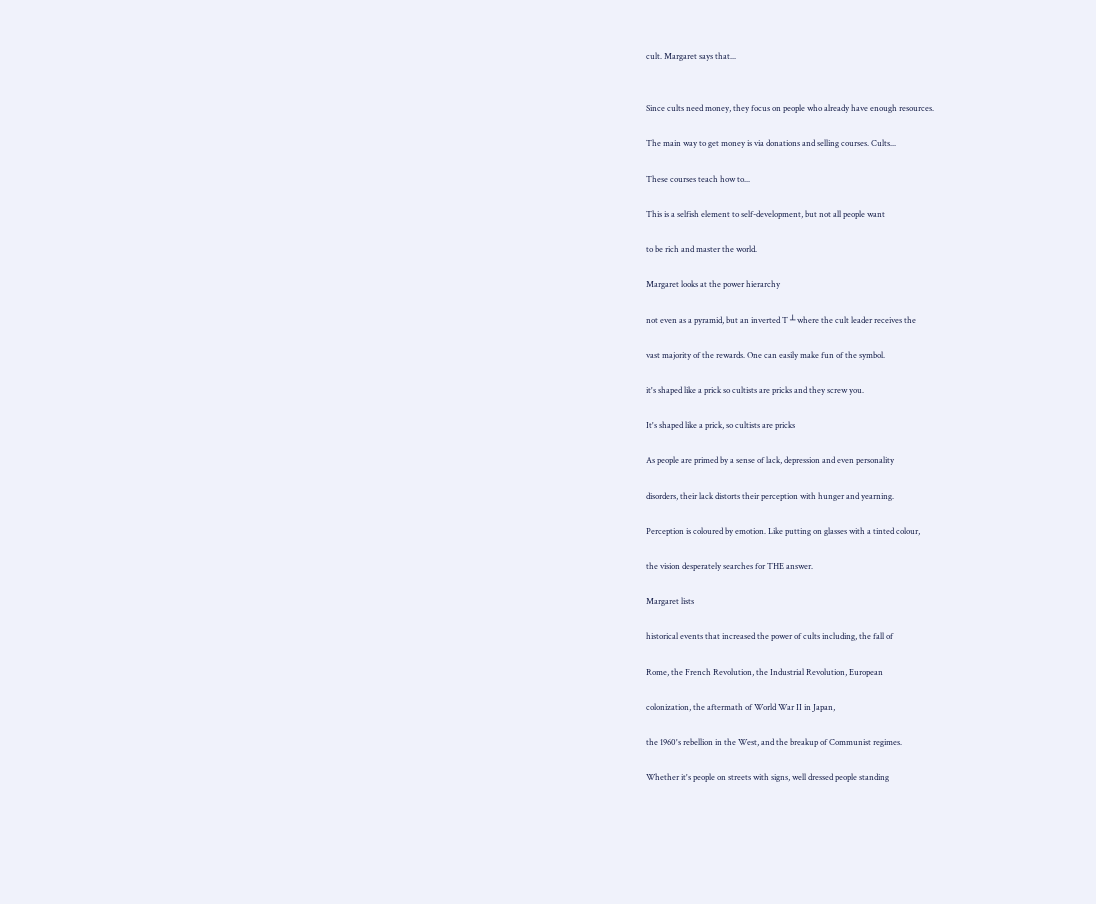cult. Margaret says that...


Since cults need money, they focus on people who already have enough resources.

The main way to get money is via donations and selling courses. Cults...

These courses teach how to...

This is a selfish element to self-development, but not all people want

to be rich and master the world.

Margaret looks at the power hierarchy

not even as a pyramid, but an inverted T ┴ where the cult leader receives the

vast majority of the rewards. One can easily make fun of the symbol.

it's shaped like a prick so cultists are pricks and they screw you.

It's shaped like a prick, so cultists are pricks

As people are primed by a sense of lack, depression and even personality

disorders, their lack distorts their perception with hunger and yearning.

Perception is coloured by emotion. Like putting on glasses with a tinted colour,

the vision desperately searches for THE answer.

Margaret lists

historical events that increased the power of cults including, the fall of

Rome, the French Revolution, the Industrial Revolution, European

colonization, the aftermath of World War II in Japan,

the 1960's rebellion in the West, and the breakup of Communist regimes.

Whether it's people on streets with signs, well dressed people standing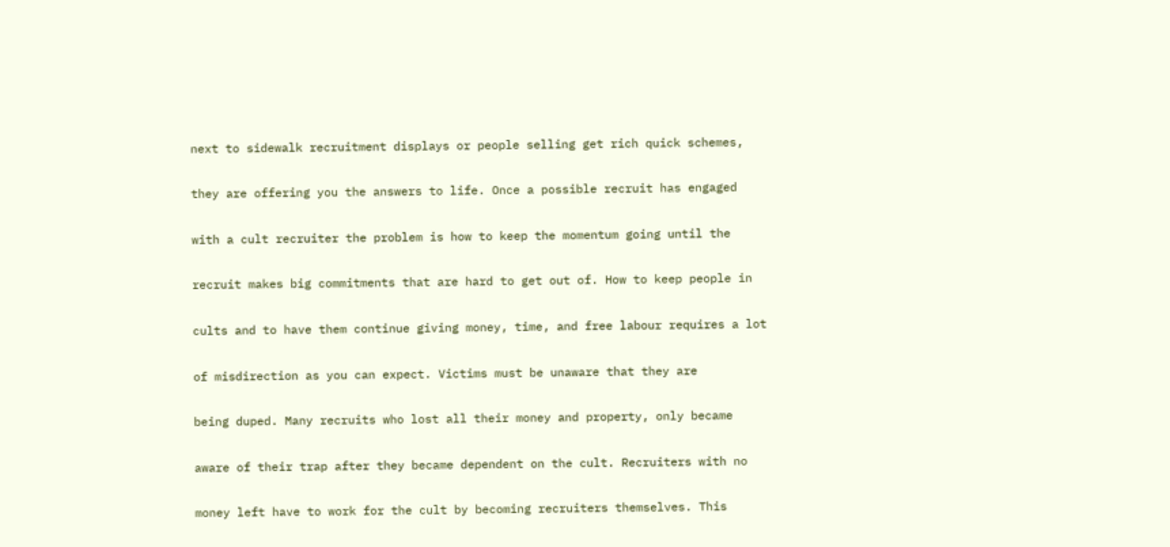next to sidewalk recruitment displays or people selling get rich quick schemes,

they are offering you the answers to life. Once a possible recruit has engaged

with a cult recruiter the problem is how to keep the momentum going until the

recruit makes big commitments that are hard to get out of. How to keep people in

cults and to have them continue giving money, time, and free labour requires a lot

of misdirection as you can expect. Victims must be unaware that they are

being duped. Many recruits who lost all their money and property, only became

aware of their trap after they became dependent on the cult. Recruiters with no

money left have to work for the cult by becoming recruiters themselves. This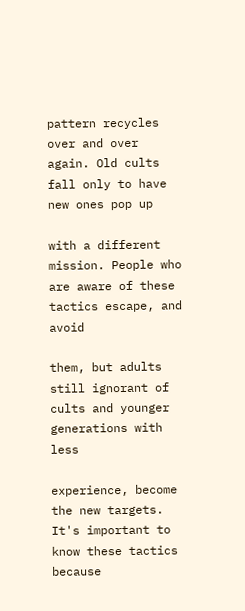pattern recycles over and over again. Old cults fall only to have new ones pop up

with a different mission. People who are aware of these tactics escape, and avoid

them, but adults still ignorant of cults and younger generations with less

experience, become the new targets. It's important to know these tactics because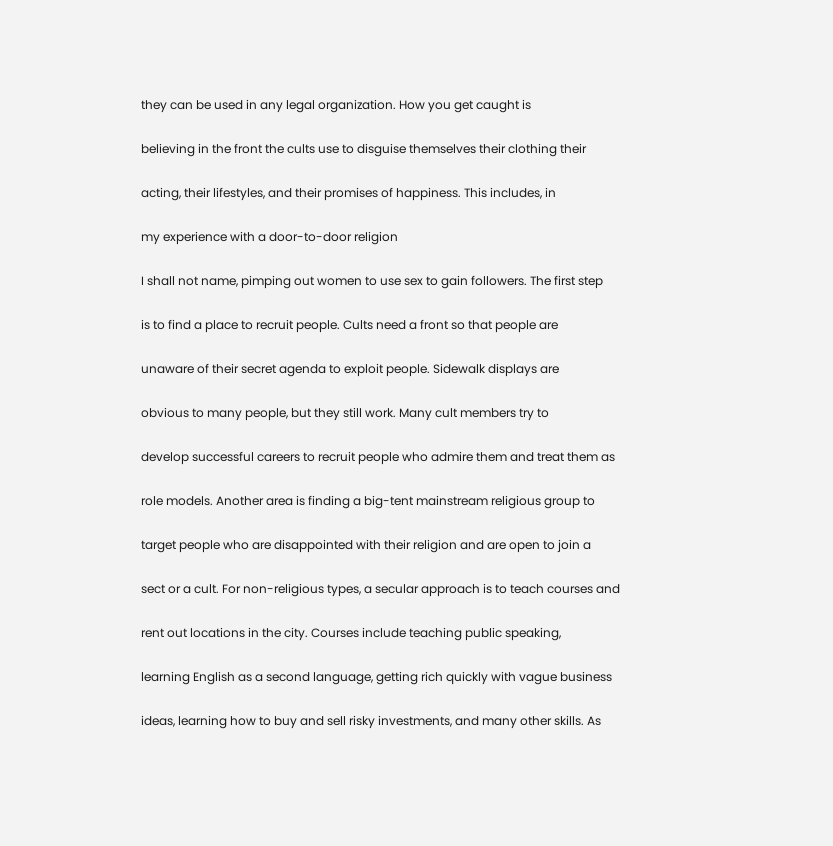they can be used in any legal organization. How you get caught is

believing in the front the cults use to disguise themselves their clothing their

acting, their lifestyles, and their promises of happiness. This includes, in

my experience with a door-to-door religion

I shall not name, pimping out women to use sex to gain followers. The first step

is to find a place to recruit people. Cults need a front so that people are

unaware of their secret agenda to exploit people. Sidewalk displays are

obvious to many people, but they still work. Many cult members try to

develop successful careers to recruit people who admire them and treat them as

role models. Another area is finding a big-tent mainstream religious group to

target people who are disappointed with their religion and are open to join a

sect or a cult. For non-religious types, a secular approach is to teach courses and

rent out locations in the city. Courses include teaching public speaking,

learning English as a second language, getting rich quickly with vague business

ideas, learning how to buy and sell risky investments, and many other skills. As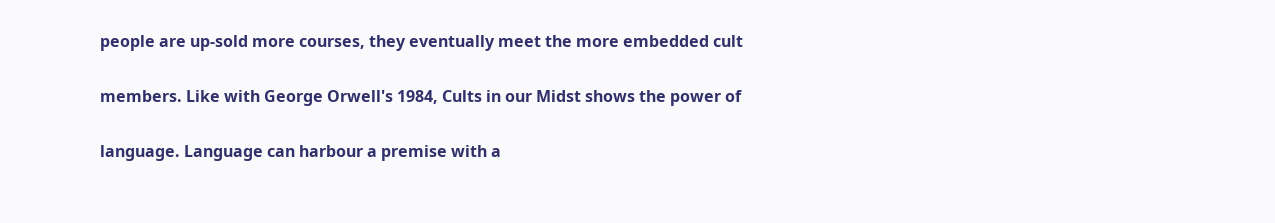people are up-sold more courses, they eventually meet the more embedded cult

members. Like with George Orwell's 1984, Cults in our Midst shows the power of

language. Language can harbour a premise with a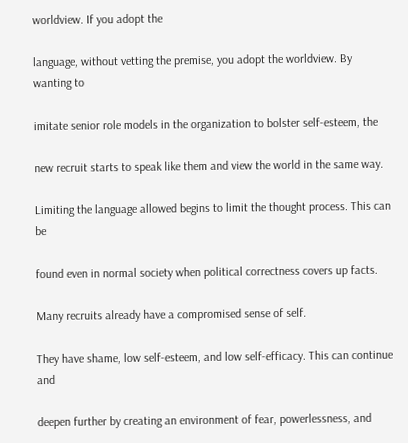worldview. If you adopt the

language, without vetting the premise, you adopt the worldview. By wanting to

imitate senior role models in the organization to bolster self-esteem, the

new recruit starts to speak like them and view the world in the same way.

Limiting the language allowed begins to limit the thought process. This can be

found even in normal society when political correctness covers up facts.

Many recruits already have a compromised sense of self.

They have shame, low self-esteem, and low self-efficacy. This can continue and

deepen further by creating an environment of fear, powerlessness, and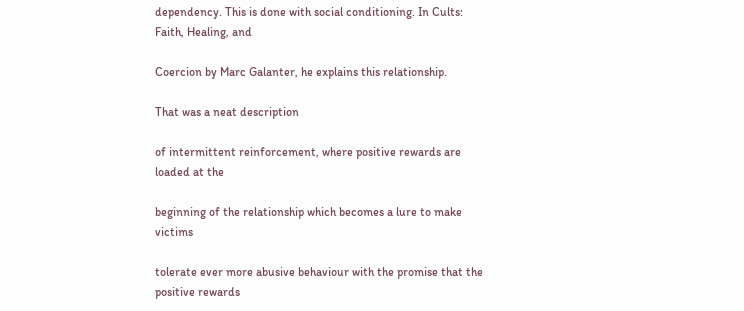dependency. This is done with social conditioning. In Cults: Faith, Healing, and

Coercion by Marc Galanter, he explains this relationship.

That was a neat description

of intermittent reinforcement, where positive rewards are loaded at the

beginning of the relationship which becomes a lure to make victims

tolerate ever more abusive behaviour with the promise that the positive rewards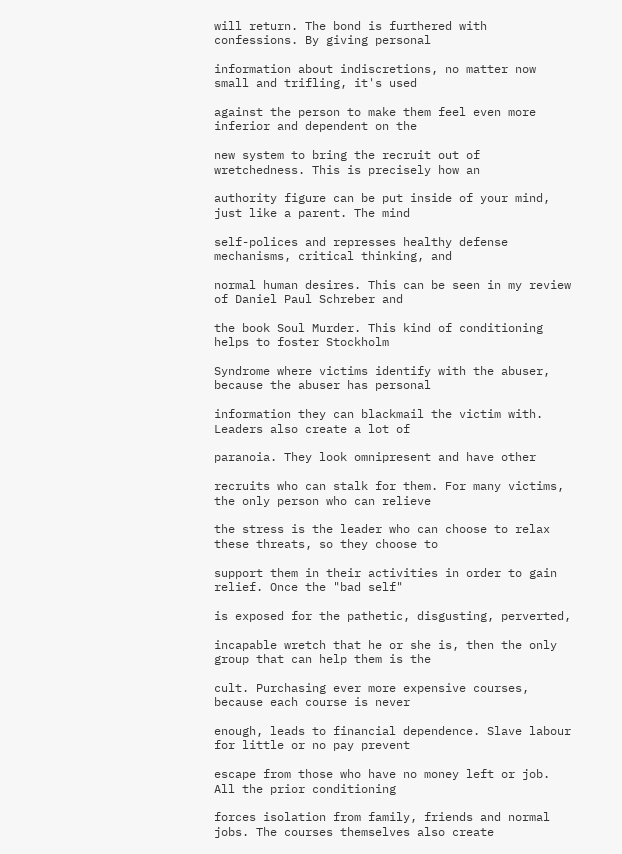will return. The bond is furthered with confessions. By giving personal

information about indiscretions, no matter now small and trifling, it's used

against the person to make them feel even more inferior and dependent on the

new system to bring the recruit out of wretchedness. This is precisely how an

authority figure can be put inside of your mind, just like a parent. The mind

self-polices and represses healthy defense mechanisms, critical thinking, and

normal human desires. This can be seen in my review of Daniel Paul Schreber and

the book Soul Murder. This kind of conditioning helps to foster Stockholm

Syndrome where victims identify with the abuser, because the abuser has personal

information they can blackmail the victim with. Leaders also create a lot of

paranoia. They look omnipresent and have other

recruits who can stalk for them. For many victims, the only person who can relieve

the stress is the leader who can choose to relax these threats, so they choose to

support them in their activities in order to gain relief. Once the "bad self"

is exposed for the pathetic, disgusting, perverted,

incapable wretch that he or she is, then the only group that can help them is the

cult. Purchasing ever more expensive courses, because each course is never

enough, leads to financial dependence. Slave labour for little or no pay prevent

escape from those who have no money left or job. All the prior conditioning

forces isolation from family, friends and normal jobs. The courses themselves also create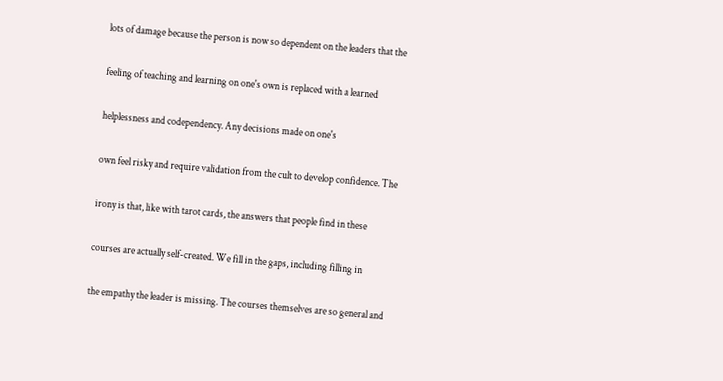lots of damage because the person is now so dependent on the leaders that the

feeling of teaching and learning on one's own is replaced with a learned

helplessness and codependency. Any decisions made on one's

own feel risky and require validation from the cult to develop confidence. The

irony is that, like with tarot cards, the answers that people find in these

courses are actually self-created. We fill in the gaps, including filling in

the empathy the leader is missing. The courses themselves are so general and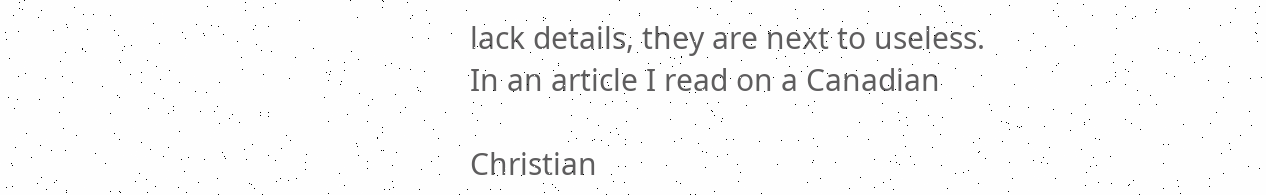lack details, they are next to useless. In an article I read on a Canadian

Christian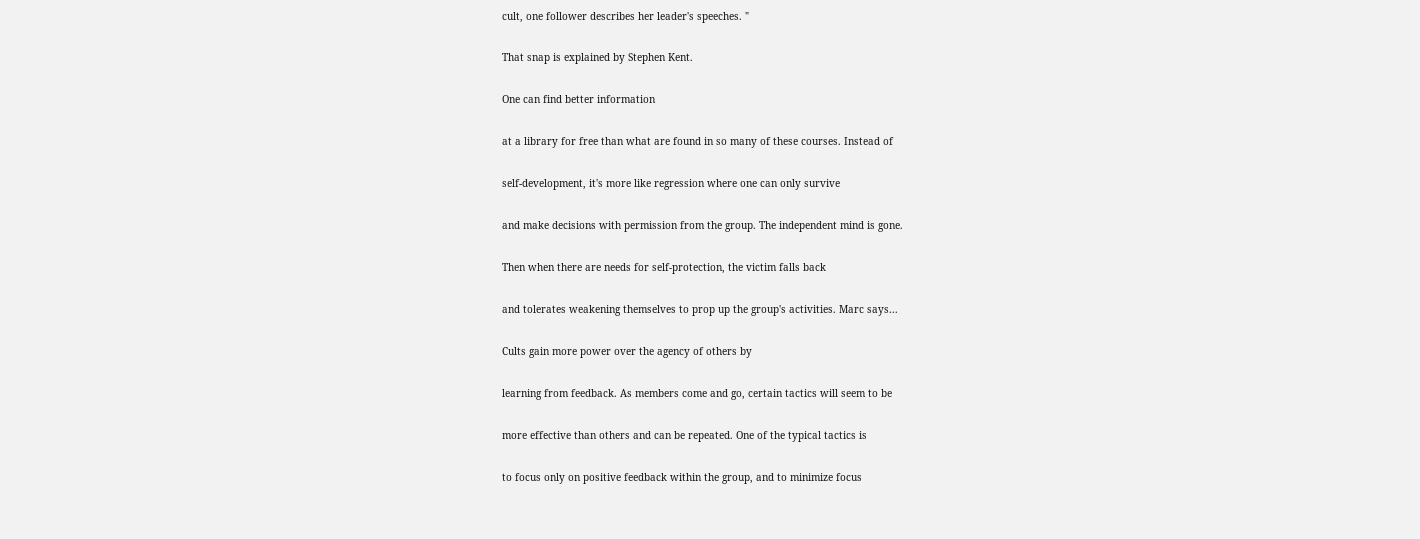cult, one follower describes her leader's speeches. "

That snap is explained by Stephen Kent.

One can find better information

at a library for free than what are found in so many of these courses. Instead of

self-development, it's more like regression where one can only survive

and make decisions with permission from the group. The independent mind is gone.

Then when there are needs for self-protection, the victim falls back

and tolerates weakening themselves to prop up the group's activities. Marc says...

Cults gain more power over the agency of others by

learning from feedback. As members come and go, certain tactics will seem to be

more effective than others and can be repeated. One of the typical tactics is

to focus only on positive feedback within the group, and to minimize focus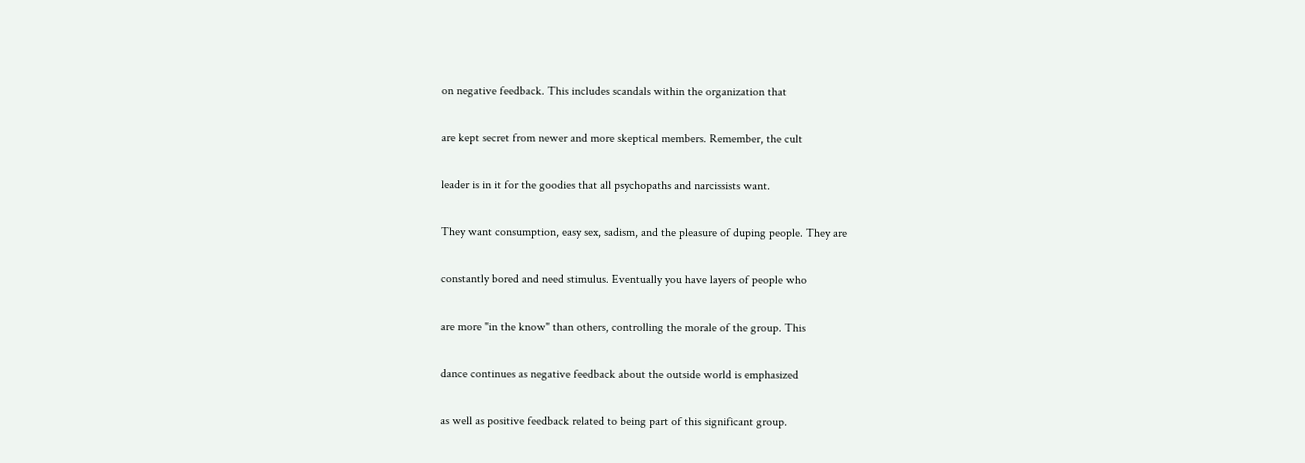on negative feedback. This includes scandals within the organization that

are kept secret from newer and more skeptical members. Remember, the cult

leader is in it for the goodies that all psychopaths and narcissists want.

They want consumption, easy sex, sadism, and the pleasure of duping people. They are

constantly bored and need stimulus. Eventually you have layers of people who

are more "in the know" than others, controlling the morale of the group. This

dance continues as negative feedback about the outside world is emphasized

as well as positive feedback related to being part of this significant group.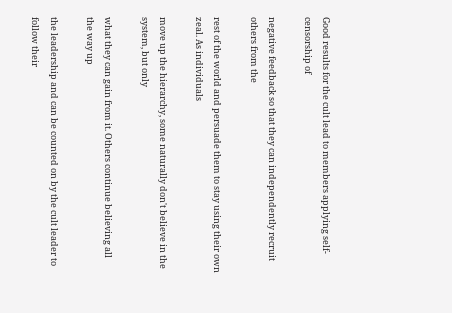Good results for the cult lead to members applying self-censorship of

negative feedback so that they can independently recruit others from the

rest of the world and persuade them to stay using their own zeal. As individuals

move up the hierarchy, some naturally don't believe in the system, but only

what they can gain from it. Others continue believing all the way up

the leadership and can be counted on by the cult leader to follow their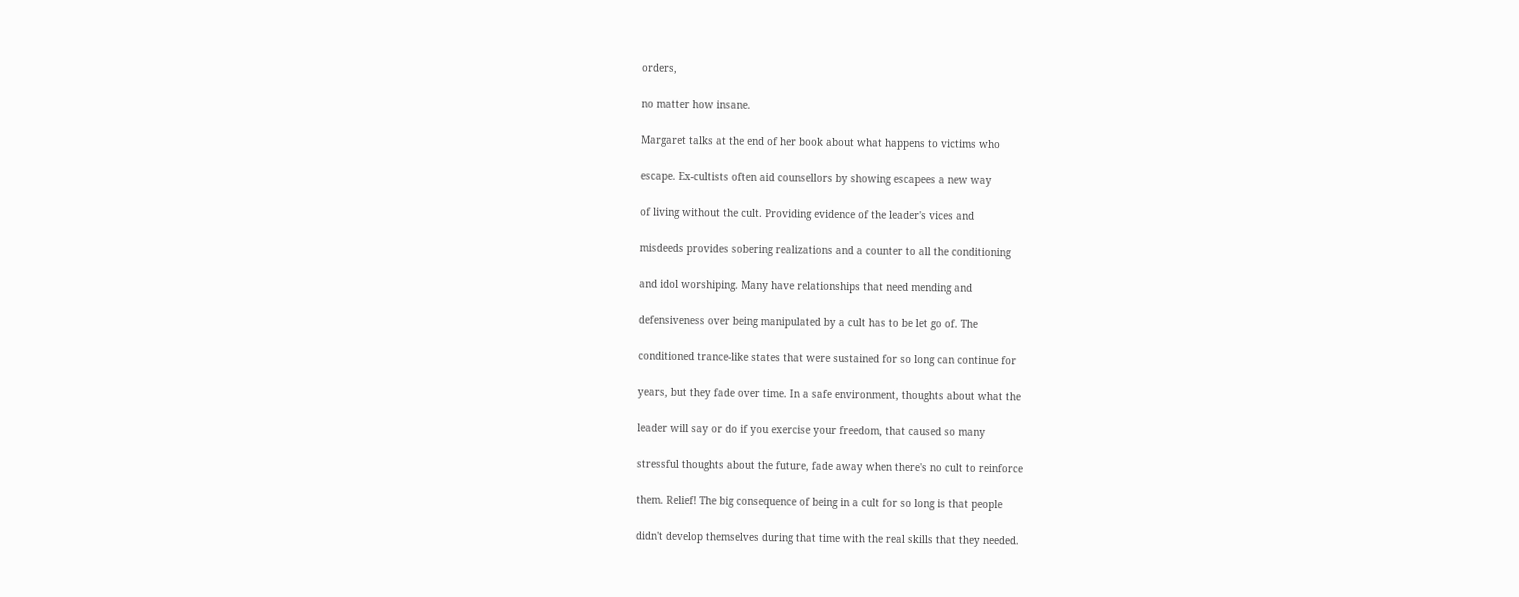orders,

no matter how insane.

Margaret talks at the end of her book about what happens to victims who

escape. Ex-cultists often aid counsellors by showing escapees a new way

of living without the cult. Providing evidence of the leader's vices and

misdeeds provides sobering realizations and a counter to all the conditioning

and idol worshiping. Many have relationships that need mending and

defensiveness over being manipulated by a cult has to be let go of. The

conditioned trance-like states that were sustained for so long can continue for

years, but they fade over time. In a safe environment, thoughts about what the

leader will say or do if you exercise your freedom, that caused so many

stressful thoughts about the future, fade away when there's no cult to reinforce

them. Relief! The big consequence of being in a cult for so long is that people

didn't develop themselves during that time with the real skills that they needed.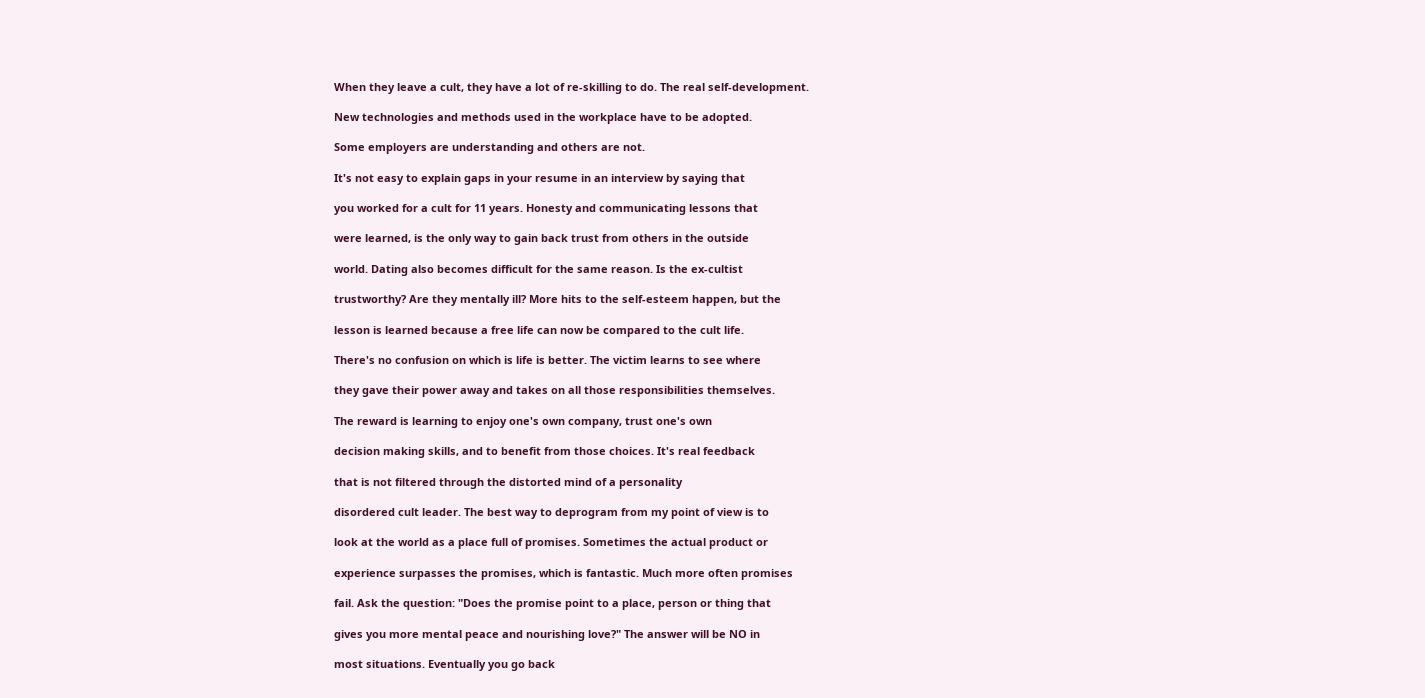When they leave a cult, they have a lot of re-skilling to do. The real self-development.

New technologies and methods used in the workplace have to be adopted.

Some employers are understanding and others are not.

It's not easy to explain gaps in your resume in an interview by saying that

you worked for a cult for 11 years. Honesty and communicating lessons that

were learned, is the only way to gain back trust from others in the outside

world. Dating also becomes difficult for the same reason. Is the ex-cultist

trustworthy? Are they mentally ill? More hits to the self-esteem happen, but the

lesson is learned because a free life can now be compared to the cult life.

There's no confusion on which is life is better. The victim learns to see where

they gave their power away and takes on all those responsibilities themselves.

The reward is learning to enjoy one's own company, trust one's own

decision making skills, and to benefit from those choices. It's real feedback

that is not filtered through the distorted mind of a personality

disordered cult leader. The best way to deprogram from my point of view is to

look at the world as a place full of promises. Sometimes the actual product or

experience surpasses the promises, which is fantastic. Much more often promises

fail. Ask the question: "Does the promise point to a place, person or thing that

gives you more mental peace and nourishing love?" The answer will be NO in

most situations. Eventually you go back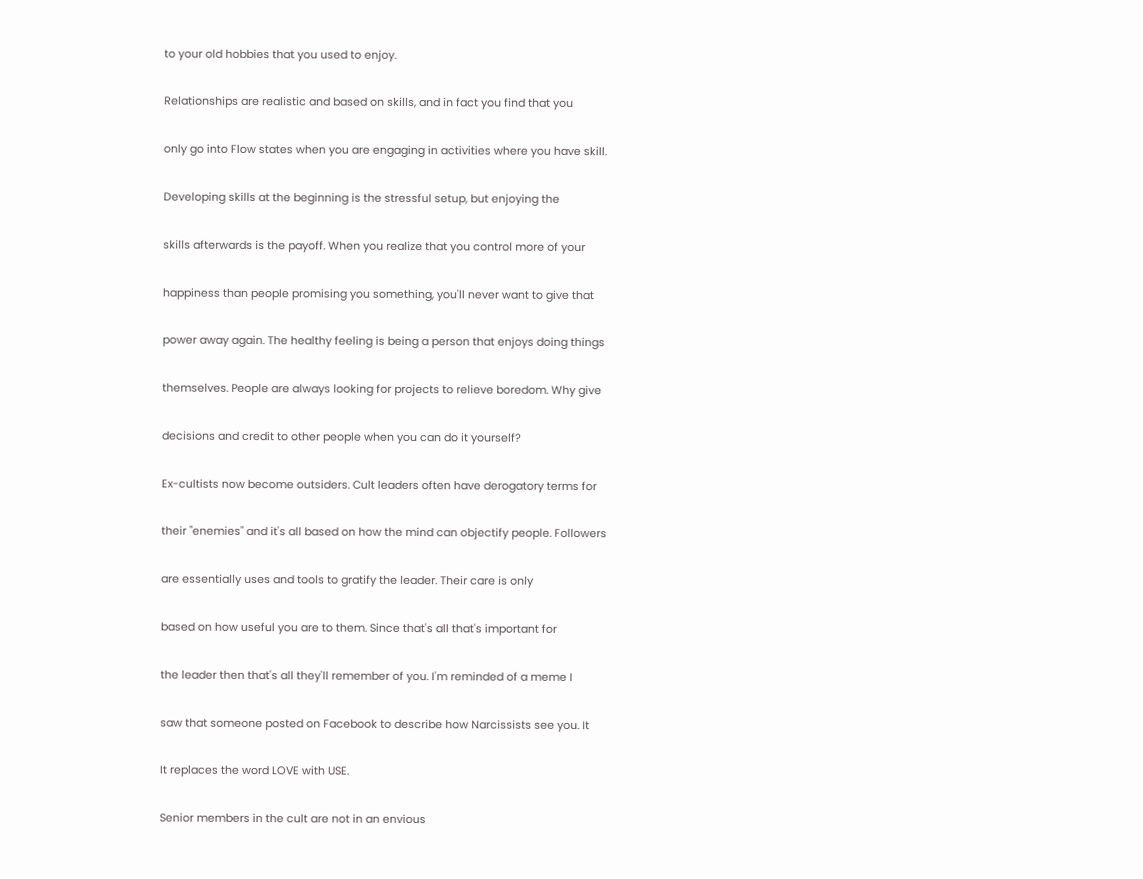to your old hobbies that you used to enjoy.

Relationships are realistic and based on skills, and in fact you find that you

only go into Flow states when you are engaging in activities where you have skill.

Developing skills at the beginning is the stressful setup, but enjoying the

skills afterwards is the payoff. When you realize that you control more of your

happiness than people promising you something, you'll never want to give that

power away again. The healthy feeling is being a person that enjoys doing things

themselves. People are always looking for projects to relieve boredom. Why give

decisions and credit to other people when you can do it yourself?

Ex-cultists now become outsiders. Cult leaders often have derogatory terms for

their "enemies" and it's all based on how the mind can objectify people. Followers

are essentially uses and tools to gratify the leader. Their care is only

based on how useful you are to them. Since that's all that's important for

the leader then that's all they'll remember of you. I'm reminded of a meme I

saw that someone posted on Facebook to describe how Narcissists see you. It

It replaces the word LOVE with USE.

Senior members in the cult are not in an envious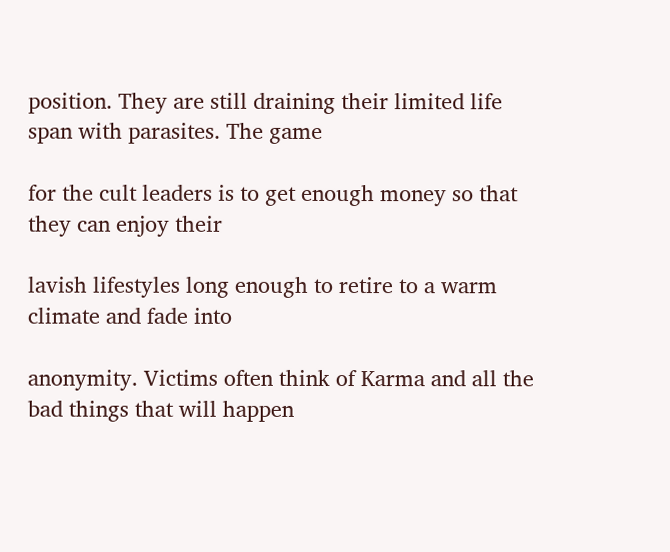position. They are still draining their limited life span with parasites. The game

for the cult leaders is to get enough money so that they can enjoy their

lavish lifestyles long enough to retire to a warm climate and fade into

anonymity. Victims often think of Karma and all the bad things that will happen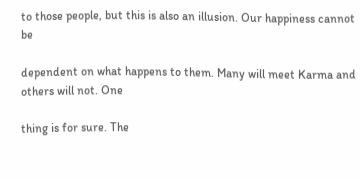to those people, but this is also an illusion. Our happiness cannot be

dependent on what happens to them. Many will meet Karma and others will not. One

thing is for sure. The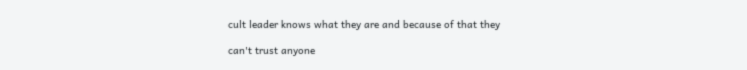cult leader knows what they are and because of that they

can't trust anyone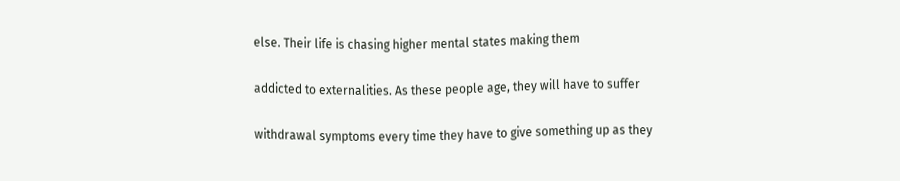else. Their life is chasing higher mental states making them

addicted to externalities. As these people age, they will have to suffer

withdrawal symptoms every time they have to give something up as they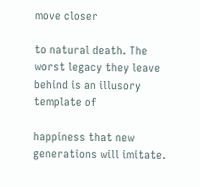move closer

to natural death. The worst legacy they leave behind is an illusory template of

happiness that new generations will imitate.